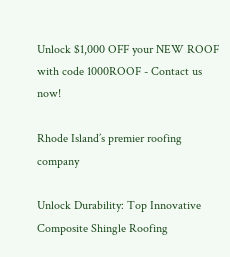Unlock $1,000 OFF your NEW ROOF with code 1000ROOF - Contact us now!

Rhode Island’s premier roofing company

Unlock Durability: Top Innovative Composite Shingle Roofing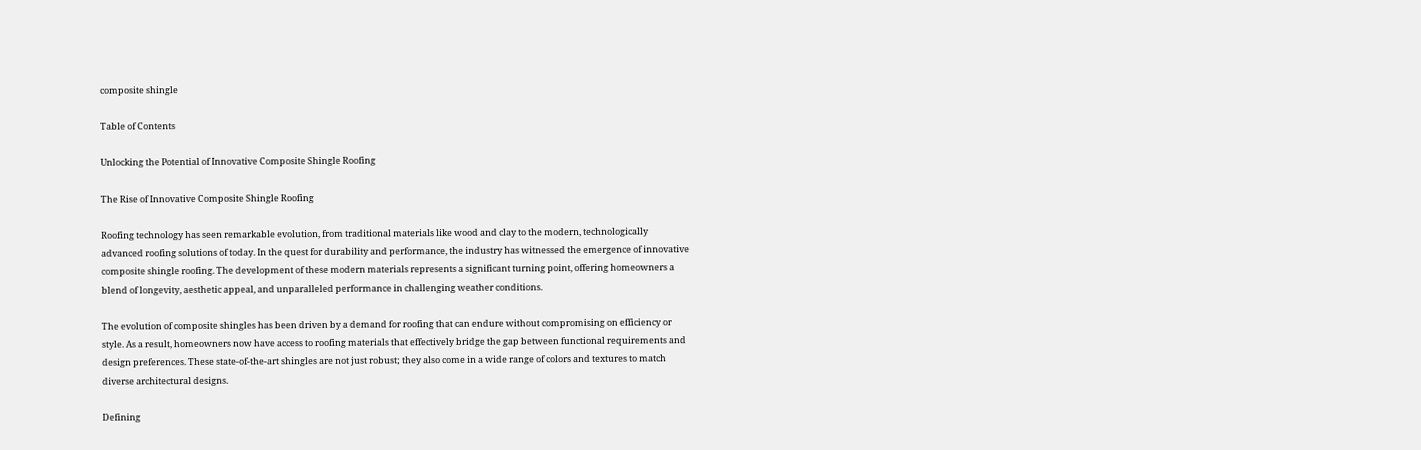composite shingle

Table of Contents

Unlocking the Potential of Innovative Composite Shingle Roofing

The Rise of Innovative Composite Shingle Roofing

Roofing technology has seen remarkable evolution, from traditional materials like wood and clay to the modern, technologically advanced roofing solutions of today. In the quest for durability and performance, the industry has witnessed the emergence of innovative composite shingle roofing. The development of these modern materials represents a significant turning point, offering homeowners a blend of longevity, aesthetic appeal, and unparalleled performance in challenging weather conditions.

The evolution of composite shingles has been driven by a demand for roofing that can endure without compromising on efficiency or style. As a result, homeowners now have access to roofing materials that effectively bridge the gap between functional requirements and design preferences. These state-of-the-art shingles are not just robust; they also come in a wide range of colors and textures to match diverse architectural designs.

Defining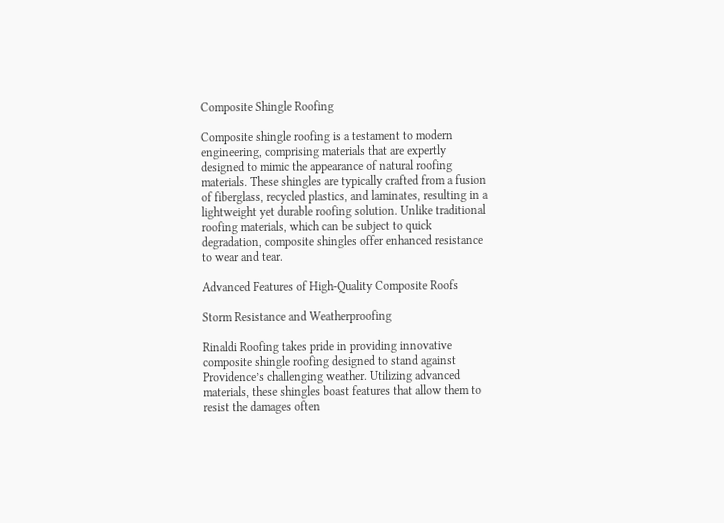Composite Shingle Roofing

Composite shingle roofing is a testament to modern engineering, comprising materials that are expertly designed to mimic the appearance of natural roofing materials. These shingles are typically crafted from a fusion of fiberglass, recycled plastics, and laminates, resulting in a lightweight yet durable roofing solution. Unlike traditional roofing materials, which can be subject to quick degradation, composite shingles offer enhanced resistance to wear and tear.

Advanced Features of High-Quality Composite Roofs

Storm Resistance and Weatherproofing

Rinaldi Roofing takes pride in providing innovative composite shingle roofing designed to stand against Providence’s challenging weather. Utilizing advanced materials, these shingles boast features that allow them to resist the damages often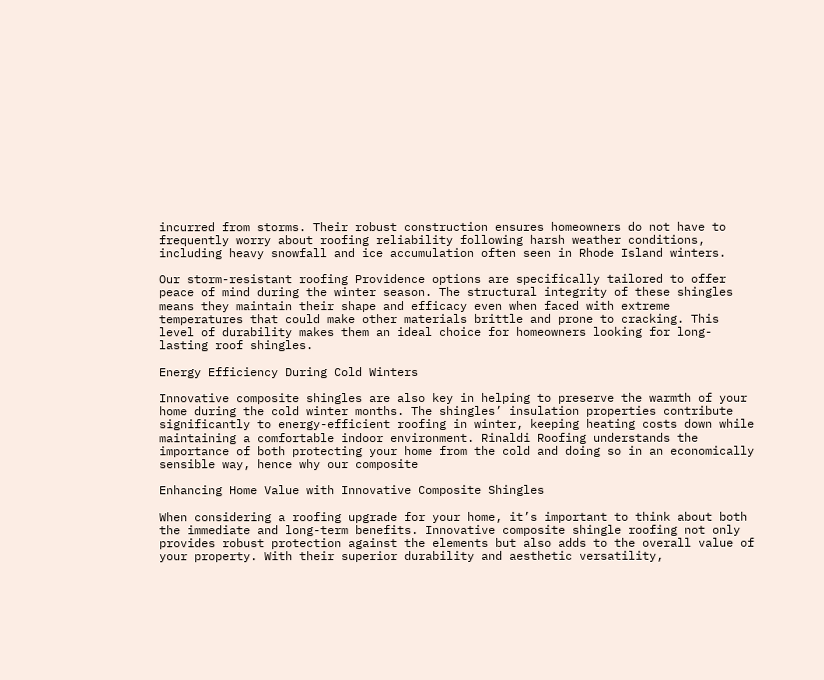incurred from storms. Their robust construction ensures homeowners do not have to frequently worry about roofing reliability following harsh weather conditions, including heavy snowfall and ice accumulation often seen in Rhode Island winters.

Our storm-resistant roofing Providence options are specifically tailored to offer peace of mind during the winter season. The structural integrity of these shingles means they maintain their shape and efficacy even when faced with extreme temperatures that could make other materials brittle and prone to cracking. This level of durability makes them an ideal choice for homeowners looking for long-lasting roof shingles.

Energy Efficiency During Cold Winters

Innovative composite shingles are also key in helping to preserve the warmth of your home during the cold winter months. The shingles’ insulation properties contribute significantly to energy-efficient roofing in winter, keeping heating costs down while maintaining a comfortable indoor environment. Rinaldi Roofing understands the importance of both protecting your home from the cold and doing so in an economically sensible way, hence why our composite

Enhancing Home Value with Innovative Composite Shingles

When considering a roofing upgrade for your home, it’s important to think about both the immediate and long-term benefits. Innovative composite shingle roofing not only provides robust protection against the elements but also adds to the overall value of your property. With their superior durability and aesthetic versatility,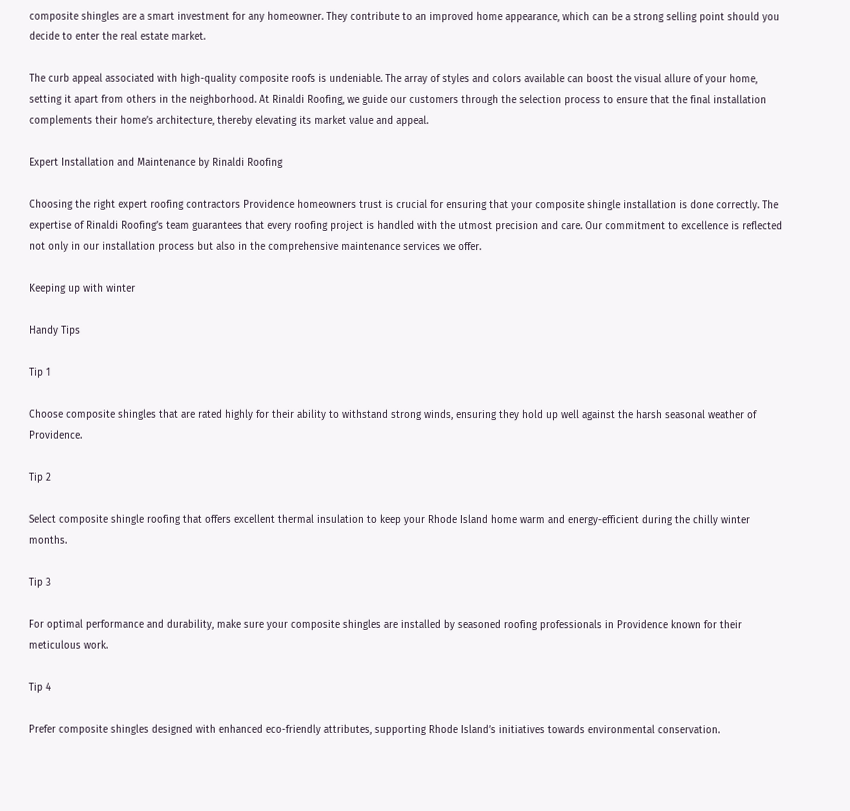composite shingles are a smart investment for any homeowner. They contribute to an improved home appearance, which can be a strong selling point should you decide to enter the real estate market.

The curb appeal associated with high-quality composite roofs is undeniable. The array of styles and colors available can boost the visual allure of your home, setting it apart from others in the neighborhood. At Rinaldi Roofing, we guide our customers through the selection process to ensure that the final installation complements their home’s architecture, thereby elevating its market value and appeal.

Expert Installation and Maintenance by Rinaldi Roofing

Choosing the right expert roofing contractors Providence homeowners trust is crucial for ensuring that your composite shingle installation is done correctly. The expertise of Rinaldi Roofing’s team guarantees that every roofing project is handled with the utmost precision and care. Our commitment to excellence is reflected not only in our installation process but also in the comprehensive maintenance services we offer.

Keeping up with winter

Handy Tips

Tip 1

Choose composite shingles that are rated highly for their ability to withstand strong winds, ensuring they hold up well against the harsh seasonal weather of Providence.

Tip 2

Select composite shingle roofing that offers excellent thermal insulation to keep your Rhode Island home warm and energy-efficient during the chilly winter months.

Tip 3

For optimal performance and durability, make sure your composite shingles are installed by seasoned roofing professionals in Providence known for their meticulous work.

Tip 4

Prefer composite shingles designed with enhanced eco-friendly attributes, supporting Rhode Island’s initiatives towards environmental conservation.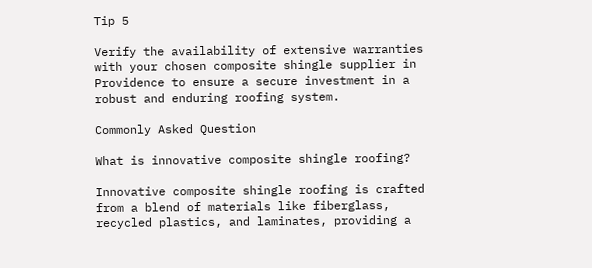Tip 5

Verify the availability of extensive warranties with your chosen composite shingle supplier in Providence to ensure a secure investment in a robust and enduring roofing system.

Commonly Asked Question

What is innovative composite shingle roofing?

Innovative composite shingle roofing is crafted from a blend of materials like fiberglass, recycled plastics, and laminates, providing a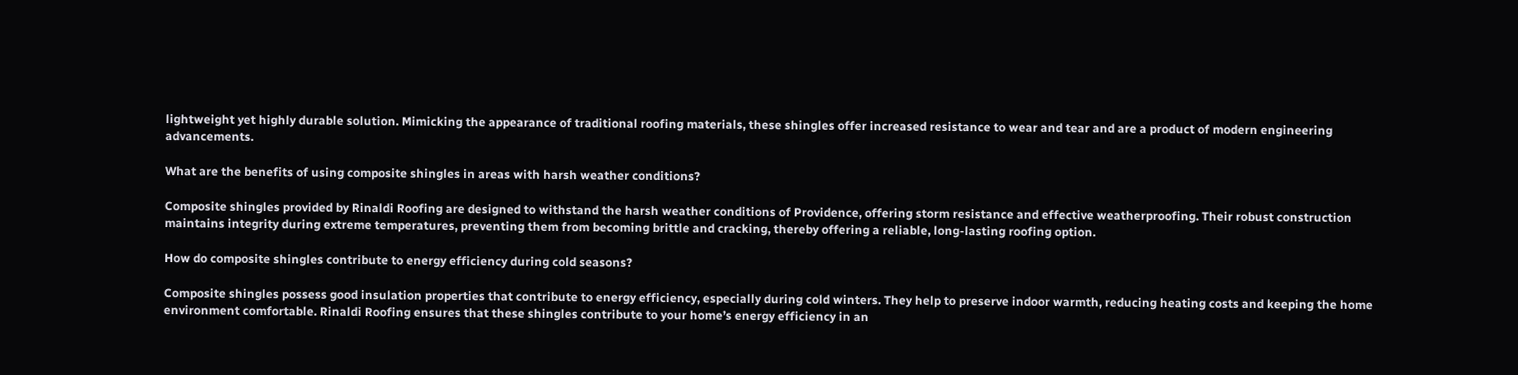lightweight yet highly durable solution. Mimicking the appearance of traditional roofing materials, these shingles offer increased resistance to wear and tear and are a product of modern engineering advancements.

What are the benefits of using composite shingles in areas with harsh weather conditions?

Composite shingles provided by Rinaldi Roofing are designed to withstand the harsh weather conditions of Providence, offering storm resistance and effective weatherproofing. Their robust construction maintains integrity during extreme temperatures, preventing them from becoming brittle and cracking, thereby offering a reliable, long-lasting roofing option.

How do composite shingles contribute to energy efficiency during cold seasons?

Composite shingles possess good insulation properties that contribute to energy efficiency, especially during cold winters. They help to preserve indoor warmth, reducing heating costs and keeping the home environment comfortable. Rinaldi Roofing ensures that these shingles contribute to your home’s energy efficiency in an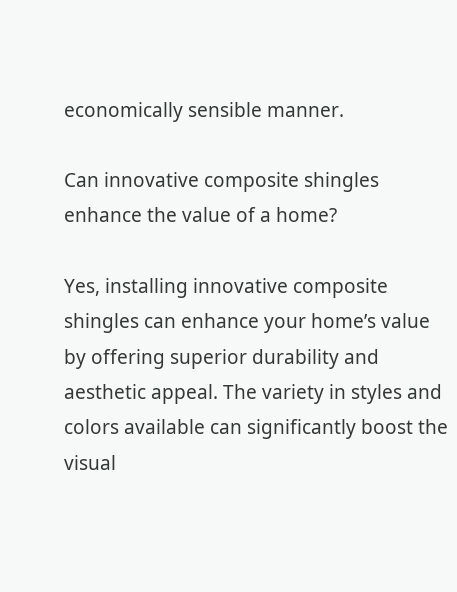economically sensible manner.

Can innovative composite shingles enhance the value of a home?

Yes, installing innovative composite shingles can enhance your home’s value by offering superior durability and aesthetic appeal. The variety in styles and colors available can significantly boost the visual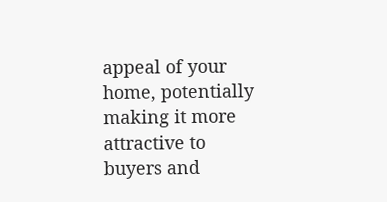appeal of your home, potentially making it more attractive to buyers and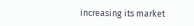increasing its market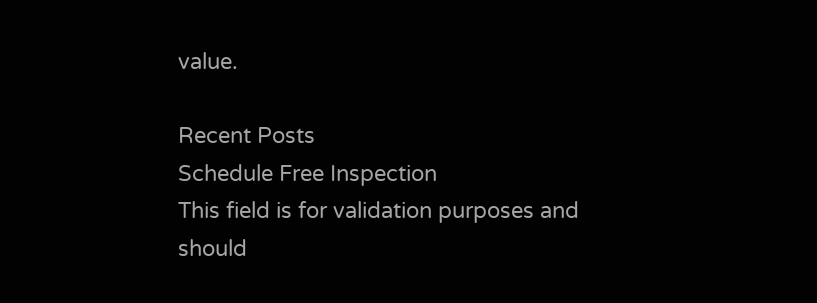value.

Recent Posts
Schedule Free Inspection
This field is for validation purposes and should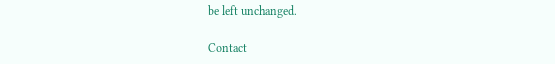be left unchanged.

Contact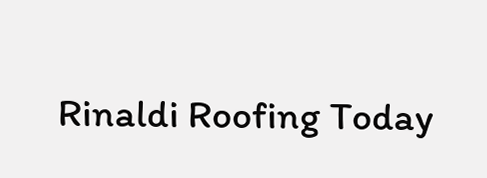Rinaldi Roofing Today